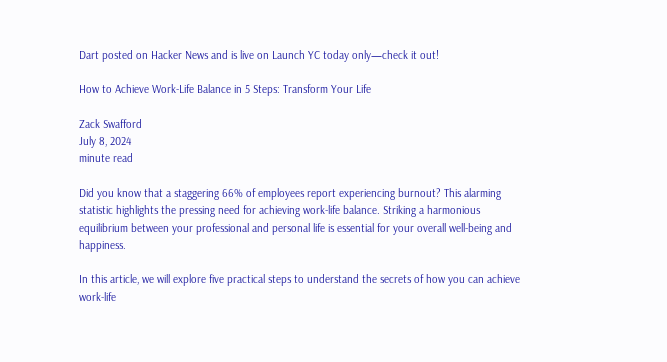Dart posted on Hacker News and is live on Launch YC today only—check it out!

How to Achieve Work-Life Balance in 5 Steps: Transform Your Life

Zack Swafford
July 8, 2024
minute read

Did you know that a staggering 66% of employees report experiencing burnout? This alarming statistic highlights the pressing need for achieving work-life balance. Striking a harmonious equilibrium between your professional and personal life is essential for your overall well-being and happiness.

In this article, we will explore five practical steps to understand the secrets of how you can achieve work-life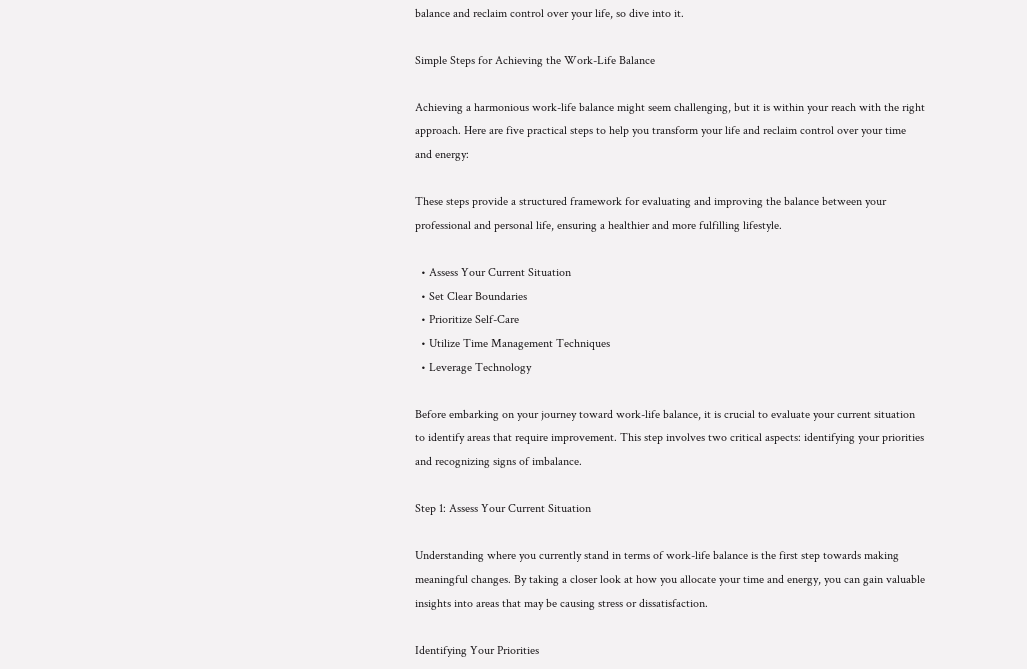balance and reclaim control over your life, so dive into it.

Simple Steps for Achieving the Work-Life Balance

Achieving a harmonious work-life balance might seem challenging, but it is within your reach with the right approach. Here are five practical steps to help you transform your life and reclaim control over your time and energy:

These steps provide a structured framework for evaluating and improving the balance between your professional and personal life, ensuring a healthier and more fulfilling lifestyle.

  • Assess Your Current Situation
  • Set Clear Boundaries
  • Prioritize Self-Care
  • Utilize Time Management Techniques
  • Leverage Technology

Before embarking on your journey toward work-life balance, it is crucial to evaluate your current situation to identify areas that require improvement. This step involves two critical aspects: identifying your priorities and recognizing signs of imbalance.

Step 1: Assess Your Current Situation

Understanding where you currently stand in terms of work-life balance is the first step towards making meaningful changes. By taking a closer look at how you allocate your time and energy, you can gain valuable insights into areas that may be causing stress or dissatisfaction.

Identifying Your Priorities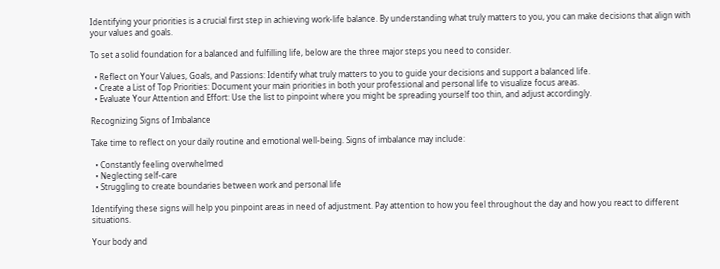Identifying your priorities is a crucial first step in achieving work-life balance. By understanding what truly matters to you, you can make decisions that align with your values and goals.

To set a solid foundation for a balanced and fulfilling life, below are the three major steps you need to consider.

  • Reflect on Your Values, Goals, and Passions: Identify what truly matters to you to guide your decisions and support a balanced life.
  • Create a List of Top Priorities: Document your main priorities in both your professional and personal life to visualize focus areas.
  • Evaluate Your Attention and Effort: Use the list to pinpoint where you might be spreading yourself too thin, and adjust accordingly.

Recognizing Signs of Imbalance

Take time to reflect on your daily routine and emotional well-being. Signs of imbalance may include:

  • Constantly feeling overwhelmed
  • Neglecting self-care
  • Struggling to create boundaries between work and personal life

Identifying these signs will help you pinpoint areas in need of adjustment. Pay attention to how you feel throughout the day and how you react to different situations.

Your body and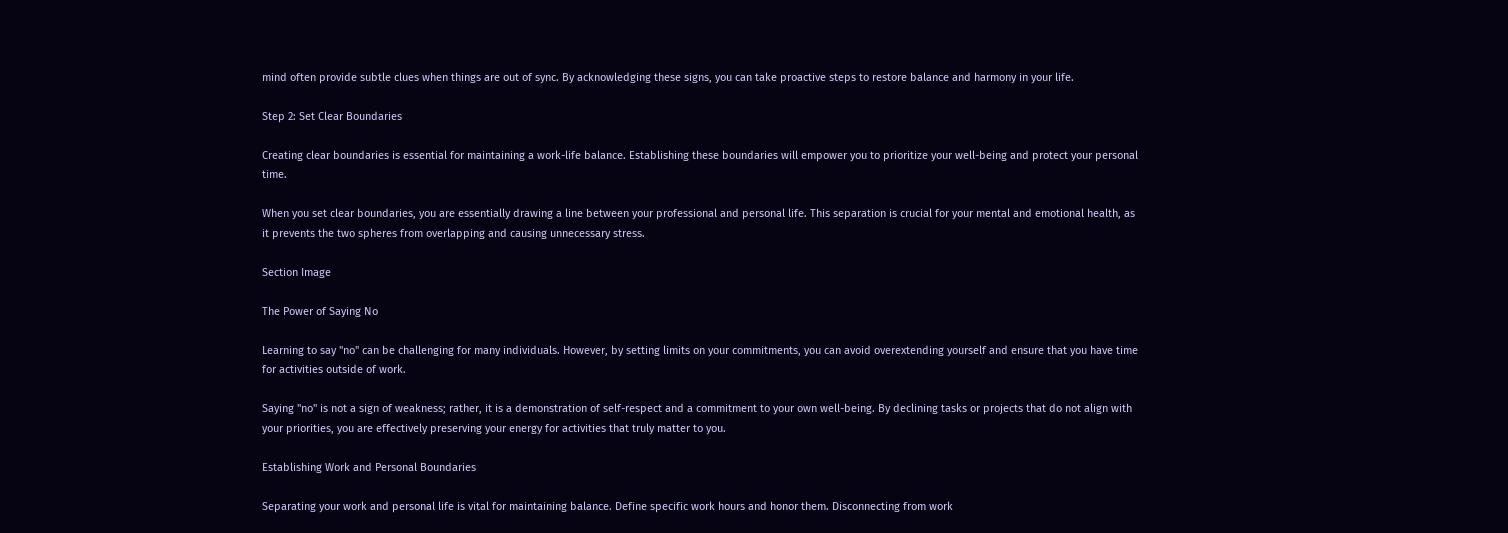mind often provide subtle clues when things are out of sync. By acknowledging these signs, you can take proactive steps to restore balance and harmony in your life.

Step 2: Set Clear Boundaries

Creating clear boundaries is essential for maintaining a work-life balance. Establishing these boundaries will empower you to prioritize your well-being and protect your personal time.

When you set clear boundaries, you are essentially drawing a line between your professional and personal life. This separation is crucial for your mental and emotional health, as it prevents the two spheres from overlapping and causing unnecessary stress.

Section Image

The Power of Saying No

Learning to say "no" can be challenging for many individuals. However, by setting limits on your commitments, you can avoid overextending yourself and ensure that you have time for activities outside of work.

Saying "no" is not a sign of weakness; rather, it is a demonstration of self-respect and a commitment to your own well-being. By declining tasks or projects that do not align with your priorities, you are effectively preserving your energy for activities that truly matter to you.

Establishing Work and Personal Boundaries

Separating your work and personal life is vital for maintaining balance. Define specific work hours and honor them. Disconnecting from work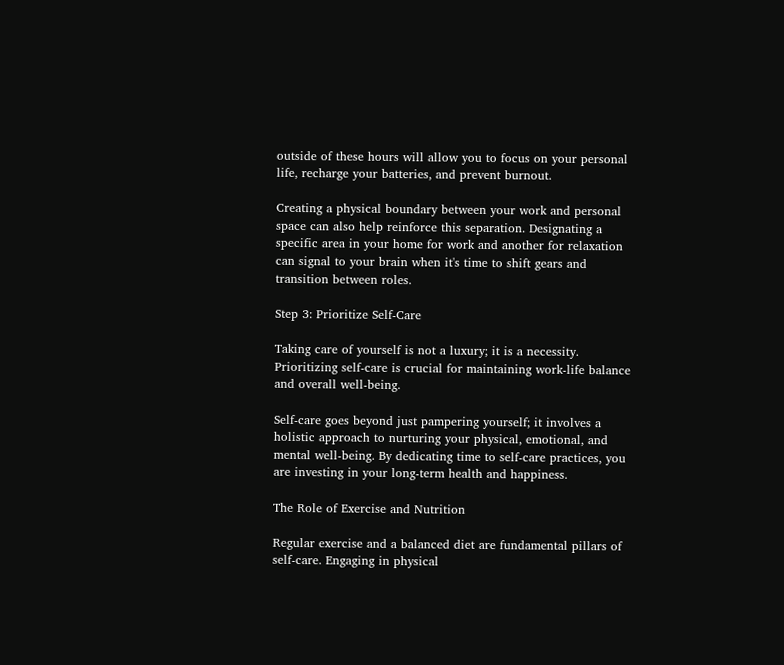outside of these hours will allow you to focus on your personal life, recharge your batteries, and prevent burnout.

Creating a physical boundary between your work and personal space can also help reinforce this separation. Designating a specific area in your home for work and another for relaxation can signal to your brain when it's time to shift gears and transition between roles.

Step 3: Prioritize Self-Care

Taking care of yourself is not a luxury; it is a necessity. Prioritizing self-care is crucial for maintaining work-life balance and overall well-being.

Self-care goes beyond just pampering yourself; it involves a holistic approach to nurturing your physical, emotional, and mental well-being. By dedicating time to self-care practices, you are investing in your long-term health and happiness.

The Role of Exercise and Nutrition

Regular exercise and a balanced diet are fundamental pillars of self-care. Engaging in physical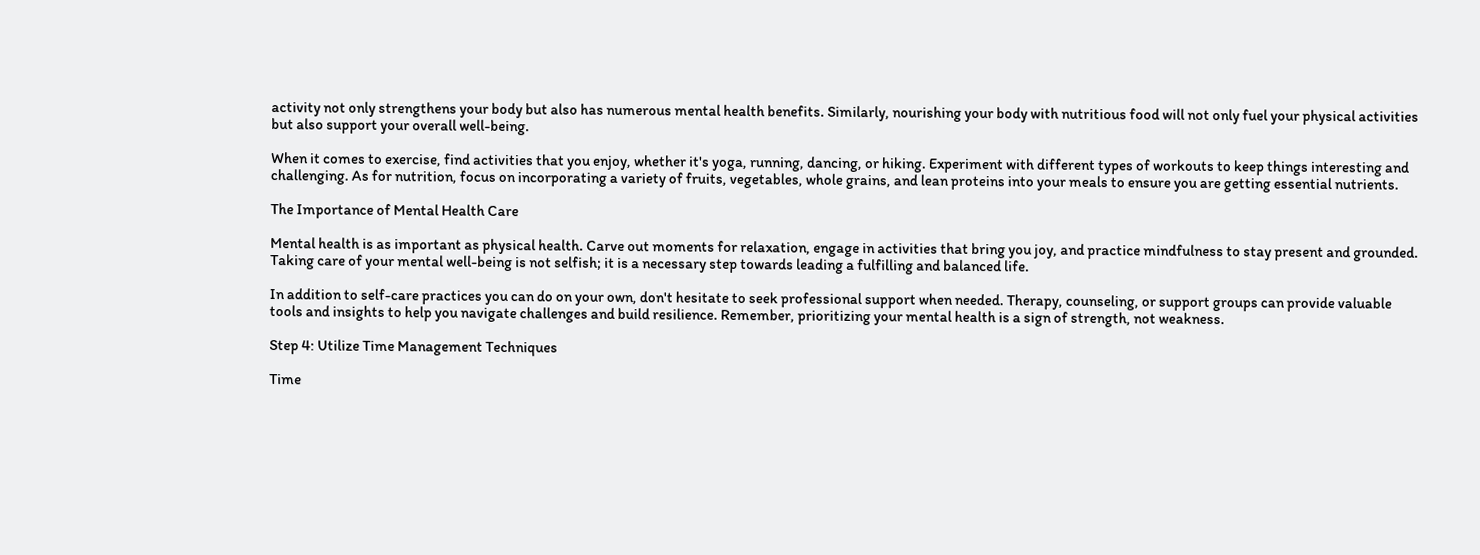activity not only strengthens your body but also has numerous mental health benefits. Similarly, nourishing your body with nutritious food will not only fuel your physical activities but also support your overall well-being.

When it comes to exercise, find activities that you enjoy, whether it's yoga, running, dancing, or hiking. Experiment with different types of workouts to keep things interesting and challenging. As for nutrition, focus on incorporating a variety of fruits, vegetables, whole grains, and lean proteins into your meals to ensure you are getting essential nutrients.

The Importance of Mental Health Care

Mental health is as important as physical health. Carve out moments for relaxation, engage in activities that bring you joy, and practice mindfulness to stay present and grounded. Taking care of your mental well-being is not selfish; it is a necessary step towards leading a fulfilling and balanced life.

In addition to self-care practices you can do on your own, don't hesitate to seek professional support when needed. Therapy, counseling, or support groups can provide valuable tools and insights to help you navigate challenges and build resilience. Remember, prioritizing your mental health is a sign of strength, not weakness.

Step 4: Utilize Time Management Techniques

Time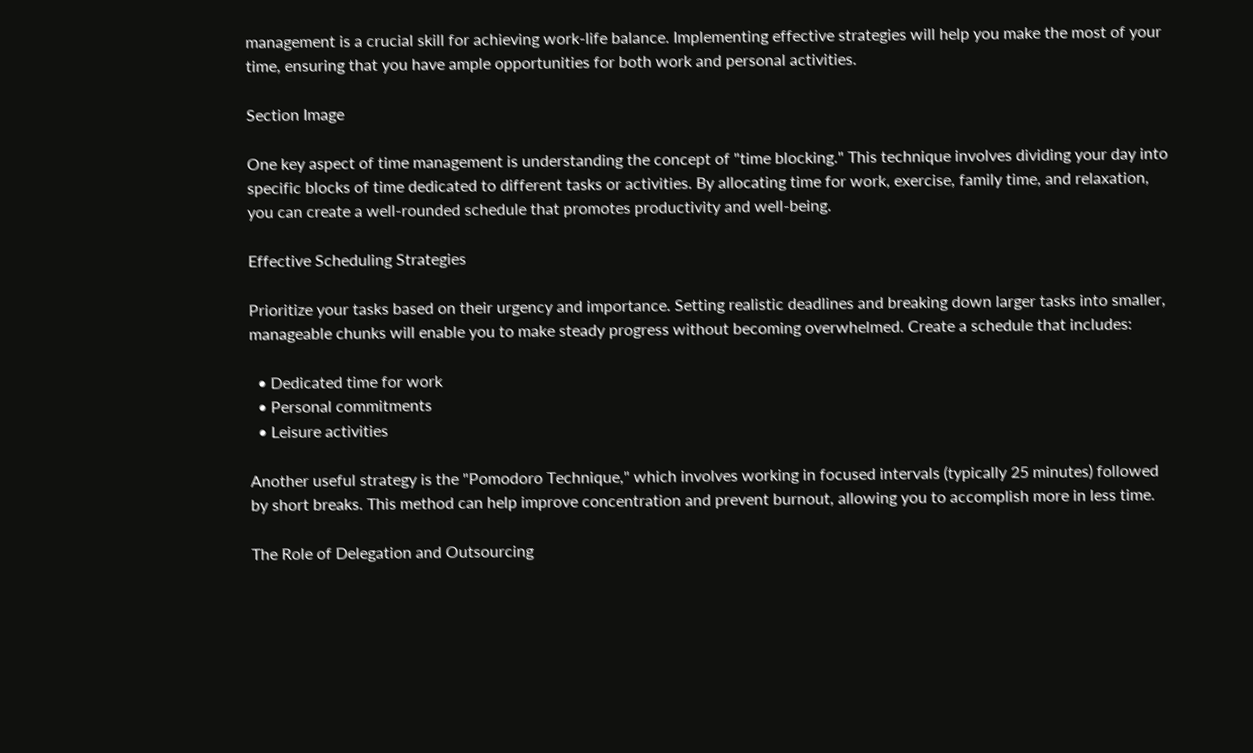management is a crucial skill for achieving work-life balance. Implementing effective strategies will help you make the most of your time, ensuring that you have ample opportunities for both work and personal activities.

Section Image

One key aspect of time management is understanding the concept of "time blocking." This technique involves dividing your day into specific blocks of time dedicated to different tasks or activities. By allocating time for work, exercise, family time, and relaxation, you can create a well-rounded schedule that promotes productivity and well-being.

Effective Scheduling Strategies

Prioritize your tasks based on their urgency and importance. Setting realistic deadlines and breaking down larger tasks into smaller, manageable chunks will enable you to make steady progress without becoming overwhelmed. Create a schedule that includes:

  • Dedicated time for work
  • Personal commitments
  • Leisure activities

Another useful strategy is the "Pomodoro Technique," which involves working in focused intervals (typically 25 minutes) followed by short breaks. This method can help improve concentration and prevent burnout, allowing you to accomplish more in less time.

The Role of Delegation and Outsourcing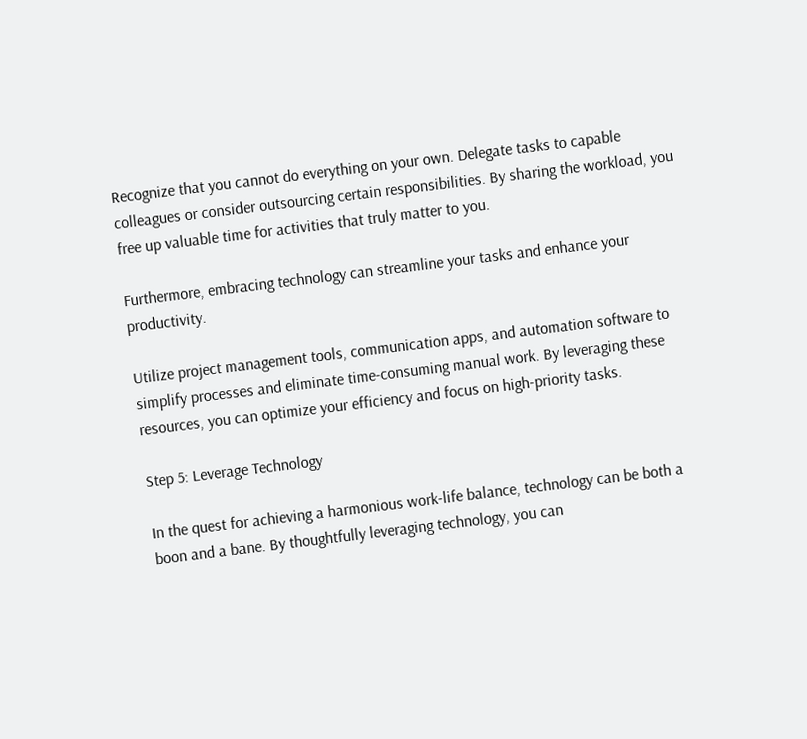Recognize that you cannot do everything on your own. Delegate tasks to capable colleagues or consider outsourcing certain responsibilities. By sharing the workload, you free up valuable time for activities that truly matter to you.

Furthermore, embracing technology can streamline your tasks and enhance your productivity.

Utilize project management tools, communication apps, and automation software to simplify processes and eliminate time-consuming manual work. By leveraging these resources, you can optimize your efficiency and focus on high-priority tasks.

Step 5: Leverage Technology

In the quest for achieving a harmonious work-life balance, technology can be both a boon and a bane. By thoughtfully leveraging technology, you can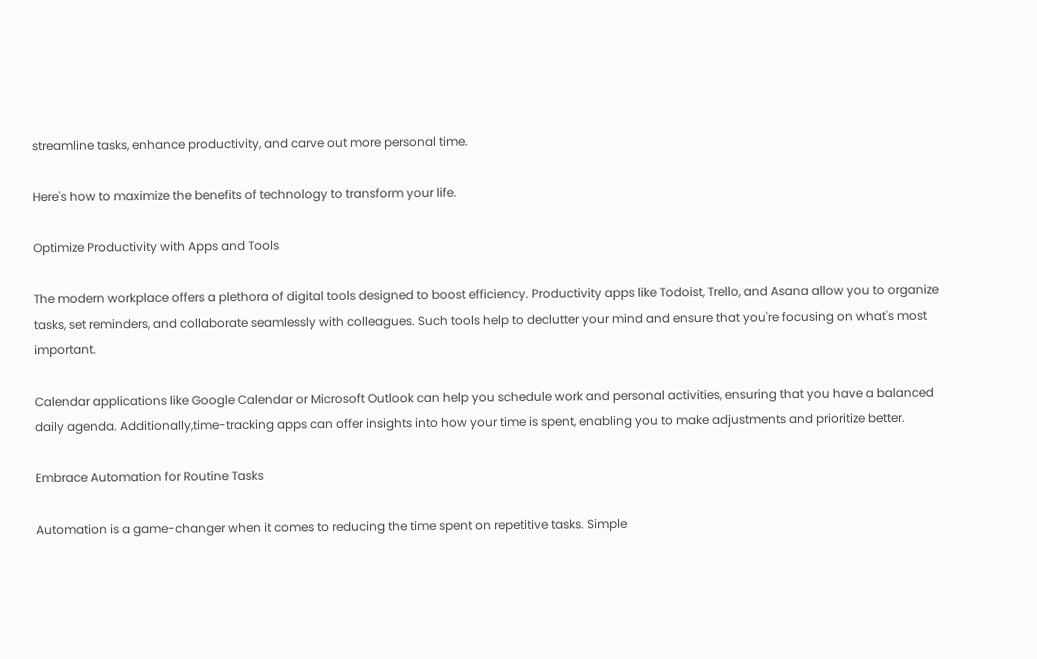streamline tasks, enhance productivity, and carve out more personal time.

Here's how to maximize the benefits of technology to transform your life.

Optimize Productivity with Apps and Tools

The modern workplace offers a plethora of digital tools designed to boost efficiency. Productivity apps like Todoist, Trello, and Asana allow you to organize tasks, set reminders, and collaborate seamlessly with colleagues. Such tools help to declutter your mind and ensure that you're focusing on what's most important.

Calendar applications like Google Calendar or Microsoft Outlook can help you schedule work and personal activities, ensuring that you have a balanced daily agenda. Additionally,time-tracking apps can offer insights into how your time is spent, enabling you to make adjustments and prioritize better.

Embrace Automation for Routine Tasks

Automation is a game-changer when it comes to reducing the time spent on repetitive tasks. Simple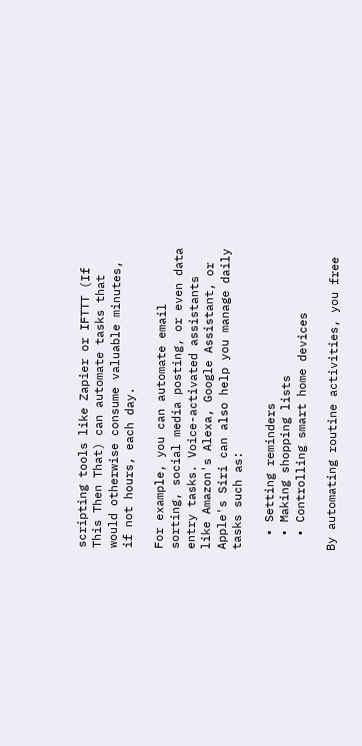scripting tools like Zapier or IFTTT (If This Then That) can automate tasks that would otherwise consume valuable minutes, if not hours, each day.

For example, you can automate email sorting, social media posting, or even data entry tasks. Voice-activated assistants like Amazon's Alexa, Google Assistant, or Apple's Siri can also help you manage daily tasks such as:

  • Setting reminders
  • Making shopping lists
  • Controlling smart home devices

By automating routine activities, you free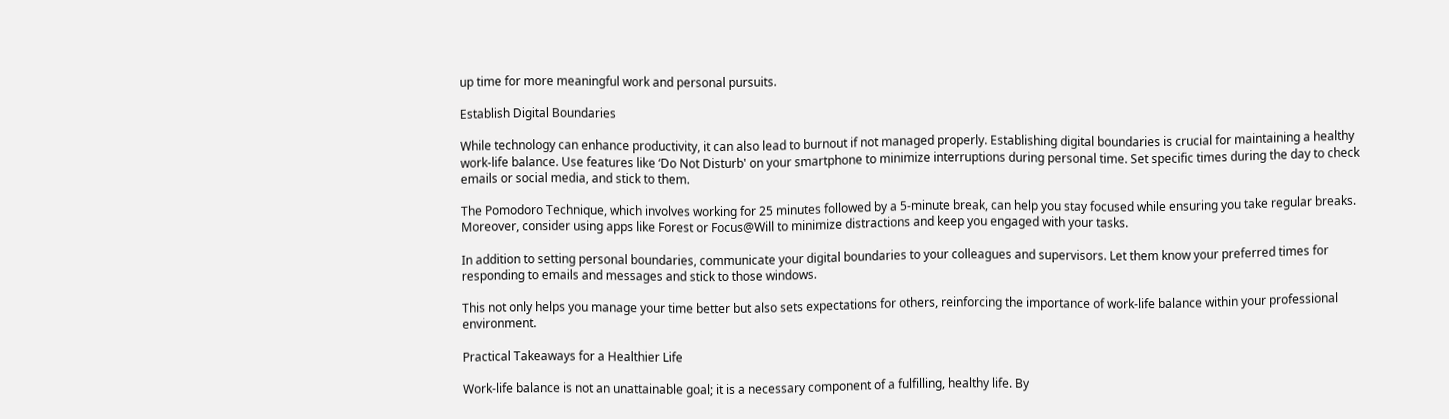up time for more meaningful work and personal pursuits.

Establish Digital Boundaries

While technology can enhance productivity, it can also lead to burnout if not managed properly. Establishing digital boundaries is crucial for maintaining a healthy work-life balance. Use features like ‘Do Not Disturb' on your smartphone to minimize interruptions during personal time. Set specific times during the day to check emails or social media, and stick to them.

The Pomodoro Technique, which involves working for 25 minutes followed by a 5-minute break, can help you stay focused while ensuring you take regular breaks. Moreover, consider using apps like Forest or Focus@Will to minimize distractions and keep you engaged with your tasks.

In addition to setting personal boundaries, communicate your digital boundaries to your colleagues and supervisors. Let them know your preferred times for responding to emails and messages and stick to those windows.

This not only helps you manage your time better but also sets expectations for others, reinforcing the importance of work-life balance within your professional environment.

Practical Takeaways for a Healthier Life

Work-life balance is not an unattainable goal; it is a necessary component of a fulfilling, healthy life. By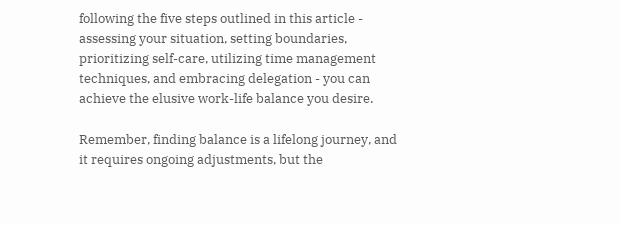following the five steps outlined in this article - assessing your situation, setting boundaries, prioritizing self-care, utilizing time management techniques, and embracing delegation - you can achieve the elusive work-life balance you desire.

Remember, finding balance is a lifelong journey, and it requires ongoing adjustments, but the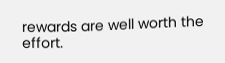rewards are well worth the effort.